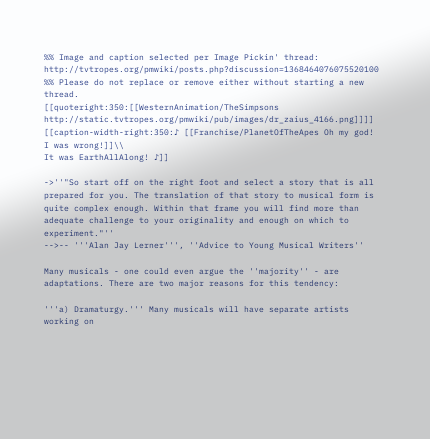%% Image and caption selected per Image Pickin' thread: http://tvtropes.org/pmwiki/posts.php?discussion=1368464076075520100
%% Please do not replace or remove either without starting a new thread.
[[quoteright:350:[[WesternAnimation/TheSimpsons http://static.tvtropes.org/pmwiki/pub/images/dr_zaius_4166.png]]]]
[[caption-width-right:350:♪ [[Franchise/PlanetOfTheApes Oh my god! I was wrong!]]\\
It was EarthAllAlong! ♪]]

->''"So start off on the right foot and select a story that is all prepared for you. The translation of that story to musical form is quite complex enough. Within that frame you will find more than adequate challenge to your originality and enough on which to experiment."''
-->-- '''Alan Jay Lerner''', ''Advice to Young Musical Writers''

Many musicals - one could even argue the ''majority'' - are adaptations. There are two major reasons for this tendency:

'''a) Dramaturgy.''' Many musicals will have separate artists working on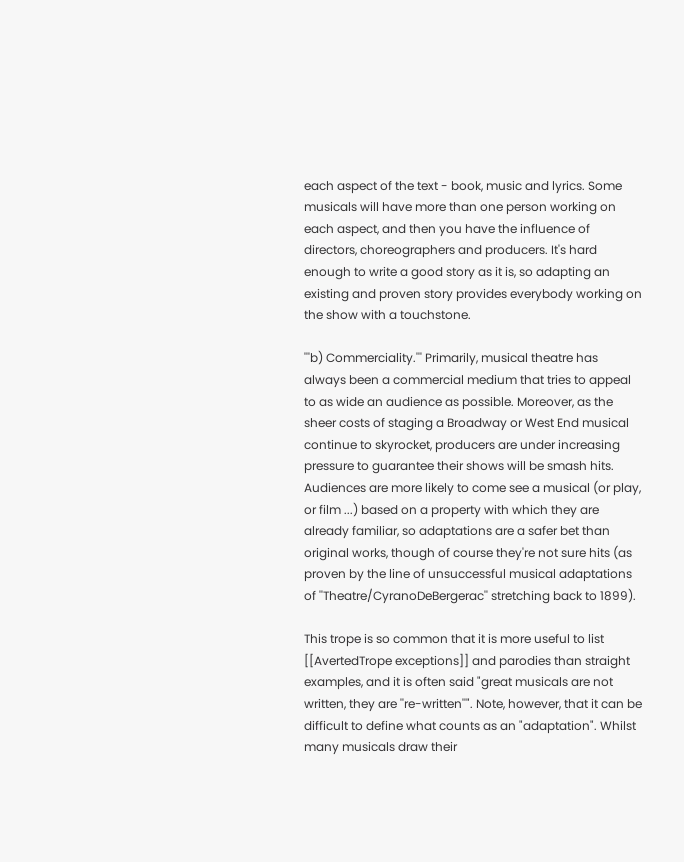each aspect of the text - book, music and lyrics. Some musicals will have more than one person working on each aspect, and then you have the influence of directors, choreographers and producers. It's hard enough to write a good story as it is, so adapting an existing and proven story provides everybody working on the show with a touchstone.

'''b) Commerciality.''' Primarily, musical theatre has always been a commercial medium that tries to appeal to as wide an audience as possible. Moreover, as the sheer costs of staging a Broadway or West End musical continue to skyrocket, producers are under increasing pressure to guarantee their shows will be smash hits. Audiences are more likely to come see a musical (or play, or film ...) based on a property with which they are already familiar, so adaptations are a safer bet than original works, though of course they're not sure hits (as proven by the line of unsuccessful musical adaptations of ''Theatre/CyranoDeBergerac'' stretching back to 1899).

This trope is so common that it is more useful to list [[AvertedTrope exceptions]] and parodies than straight examples, and it is often said "great musicals are not written, they are ''re-written''". Note, however, that it can be difficult to define what counts as an "adaptation". Whilst many musicals draw their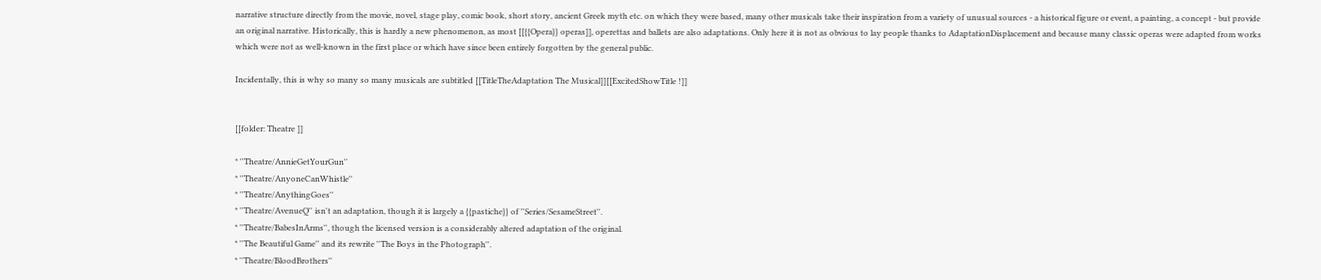narrative structure directly from the movie, novel, stage play, comic book, short story, ancient Greek myth etc. on which they were based, many other musicals take their inspiration from a variety of unusual sources - a historical figure or event, a painting, a concept - but provide an original narrative. Historically, this is hardly a new phenomenon, as most [[{{Opera}} operas]], operettas and ballets are also adaptations. Only here it is not as obvious to lay people thanks to AdaptationDisplacement and because many classic operas were adapted from works which were not as well-known in the first place or which have since been entirely forgotten by the general public.

Incidentally, this is why so many so many musicals are subtitled [[TitleTheAdaptation The Musical]][[ExcitedShowTitle !]]


[[folder: Theatre ]]

* ''Theatre/AnnieGetYourGun''
* ''Theatre/AnyoneCanWhistle''
* ''Theatre/AnythingGoes''
* ''Theatre/AvenueQ'' isn't an adaptation, though it is largely a {{pastiche}} of ''Series/SesameStreet''.
* ''Theatre/BabesInArms'', though the licensed version is a considerably altered adaptation of the original.
* ''The Beautiful Game'' and its rewrite ''The Boys in the Photograph''.
* ''Theatre/BloodBrothers''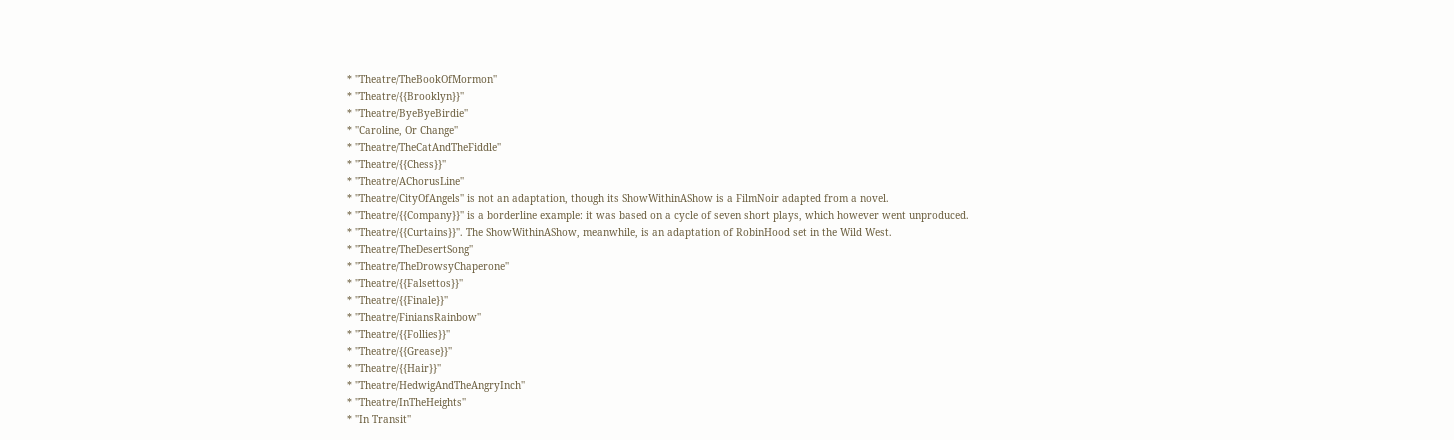* ''Theatre/TheBookOfMormon''
* ''Theatre/{{Brooklyn}}''
* ''Theatre/ByeByeBirdie''
* ''Caroline, Or Change''
* ''Theatre/TheCatAndTheFiddle''
* ''Theatre/{{Chess}}''
* ''Theatre/AChorusLine''
* ''Theatre/CityOfAngels'' is not an adaptation, though its ShowWithinAShow is a FilmNoir adapted from a novel.
* ''Theatre/{{Company}}'' is a borderline example: it was based on a cycle of seven short plays, which however went unproduced.
* ''Theatre/{{Curtains}}''. The ShowWithinAShow, meanwhile, is an adaptation of RobinHood set in the Wild West.
* ''Theatre/TheDesertSong''
* ''Theatre/TheDrowsyChaperone''
* ''Theatre/{{Falsettos}}''
* ''Theatre/{{Finale}}''
* ''Theatre/FiniansRainbow''
* ''Theatre/{{Follies}}''
* ''Theatre/{{Grease}}''
* ''Theatre/{{Hair}}''
* ''Theatre/HedwigAndTheAngryInch''
* ''Theatre/InTheHeights''
* ''In Transit''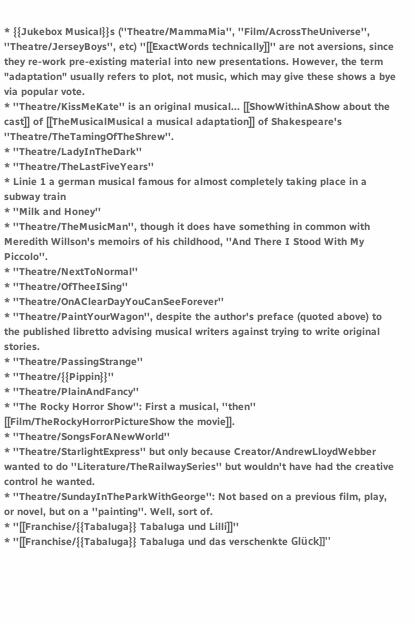* {{Jukebox Musical}}s (''Theatre/MammaMia'', ''Film/AcrossTheUniverse'', ''Theatre/JerseyBoys'', etc) ''[[ExactWords technically]]'' are not aversions, since they re-work pre-existing material into new presentations. However, the term "adaptation" usually refers to plot, not music, which may give these shows a bye via popular vote.
* ''Theatre/KissMeKate'' is an original musical... [[ShowWithinAShow about the cast]] of [[TheMusicalMusical a musical adaptation]] of Shakespeare's ''Theatre/TheTamingOfTheShrew''.
* ''Theatre/LadyInTheDark''
* ''Theatre/TheLastFiveYears''
* Linie 1 a german musical famous for almost completely taking place in a subway train
* ''Milk and Honey''
* ''Theatre/TheMusicMan'', though it does have something in common with Meredith Willson's memoirs of his childhood, ''And There I Stood With My Piccolo''.
* ''Theatre/NextToNormal''
* ''Theatre/OfTheeISing''
* ''Theatre/OnAClearDayYouCanSeeForever''
* ''Theatre/PaintYourWagon'', despite the author's preface (quoted above) to the published libretto advising musical writers against trying to write original stories.
* ''Theatre/PassingStrange''
* ''Theatre/{{Pippin}}''
* ''Theatre/PlainAndFancy''
* ''The Rocky Horror Show'': First a musical, ''then'' [[Film/TheRockyHorrorPictureShow the movie]].
* ''Theatre/SongsForANewWorld''
* ''Theatre/StarlightExpress'' but only because Creator/AndrewLloydWebber wanted to do ''Literature/TheRailwaySeries'' but wouldn't have had the creative control he wanted.
* ''Theatre/SundayInTheParkWithGeorge'': Not based on a previous film, play, or novel, but on a ''painting''. Well, sort of.
* ''[[Franchise/{{Tabaluga}} Tabaluga und Lilli]]''
* ''[[Franchise/{{Tabaluga}} Tabaluga und das verschenkte Glück]]''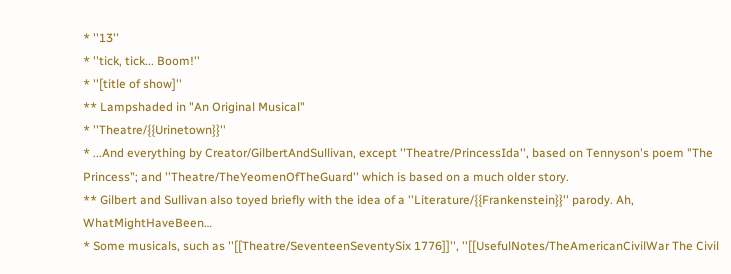* ''13''
* ''tick, tick... Boom!''
* ''[title of show]''
** Lampshaded in "An Original Musical"
* ''Theatre/{{Urinetown}}''
* ...And everything by Creator/GilbertAndSullivan, except ''Theatre/PrincessIda'', based on Tennyson's poem "The Princess"; and ''Theatre/TheYeomenOfTheGuard'' which is based on a much older story.
** Gilbert and Sullivan also toyed briefly with the idea of a ''Literature/{{Frankenstein}}'' parody. Ah, WhatMightHaveBeen…
* Some musicals, such as ''[[Theatre/SeventeenSeventySix 1776]]'', ''[[UsefulNotes/TheAmericanCivilWar The Civil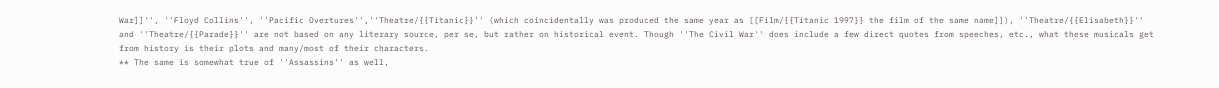War]]'', ''Floyd Collins'', ''Pacific Overtures'',''Theatre/{{Titanic}}'' (which coincidentally was produced the same year as [[Film/{{Titanic 1997}} the film of the same name]]), ''Theatre/{{Elisabeth}}'' and ''Theatre/{{Parade}}'' are not based on any literary source, per se, but rather on historical event. Though ''The Civil War'' does include a few direct quotes from speeches, etc., what these musicals get from history is their plots and many/most of their characters.
** The same is somewhat true of ''Assassins'' as well,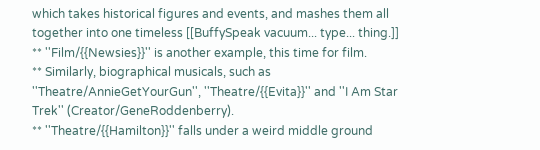which takes historical figures and events, and mashes them all together into one timeless [[BuffySpeak vacuum... type... thing.]]
** ''Film/{{Newsies}}'' is another example, this time for film.
** Similarly, biographical musicals, such as ''Theatre/AnnieGetYourGun'', ''Theatre/{{Evita}}'' and ''I Am Star Trek'' (Creator/GeneRoddenberry).
** ''Theatre/{{Hamilton}}'' falls under a weird middle ground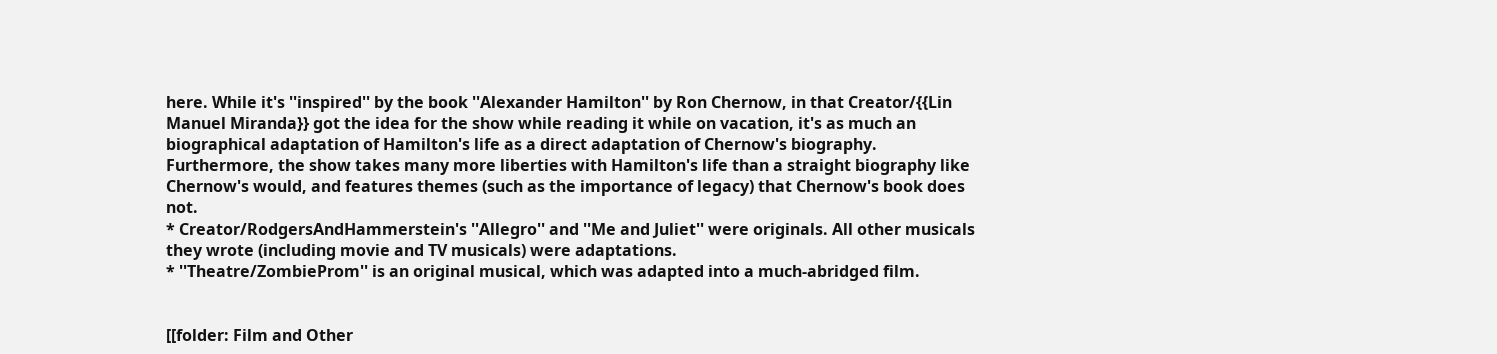here. While it's ''inspired'' by the book ''Alexander Hamilton'' by Ron Chernow, in that Creator/{{Lin Manuel Miranda}} got the idea for the show while reading it while on vacation, it's as much an biographical adaptation of Hamilton's life as a direct adaptation of Chernow's biography. Furthermore, the show takes many more liberties with Hamilton's life than a straight biography like Chernow's would, and features themes (such as the importance of legacy) that Chernow's book does not.
* Creator/RodgersAndHammerstein's ''Allegro'' and ''Me and Juliet'' were originals. All other musicals they wrote (including movie and TV musicals) were adaptations.
* ''Theatre/ZombieProm'' is an original musical, which was adapted into a much-abridged film.


[[folder: Film and Other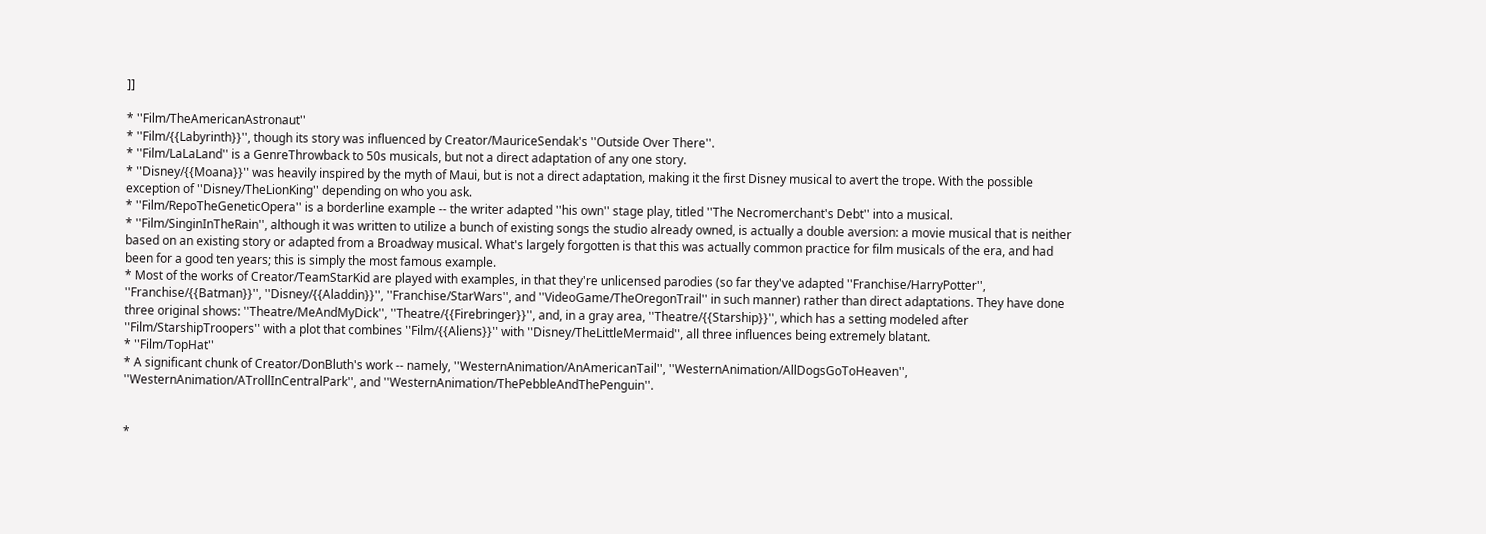]]

* ''Film/TheAmericanAstronaut''
* ''Film/{{Labyrinth}}'', though its story was influenced by Creator/MauriceSendak's ''Outside Over There''.
* ''Film/LaLaLand'' is a GenreThrowback to 50s musicals, but not a direct adaptation of any one story.
* ''Disney/{{Moana}}'' was heavily inspired by the myth of Maui, but is not a direct adaptation, making it the first Disney musical to avert the trope. With the possible exception of ''Disney/TheLionKing'' depending on who you ask.
* ''Film/RepoTheGeneticOpera'' is a borderline example -- the writer adapted ''his own'' stage play, titled ''The Necromerchant's Debt'' into a musical.
* ''Film/SinginInTheRain'', although it was written to utilize a bunch of existing songs the studio already owned, is actually a double aversion: a movie musical that is neither based on an existing story or adapted from a Broadway musical. What's largely forgotten is that this was actually common practice for film musicals of the era, and had been for a good ten years; this is simply the most famous example.
* Most of the works of Creator/TeamStarKid are played with examples, in that they're unlicensed parodies (so far they've adapted ''Franchise/HarryPotter'', ''Franchise/{{Batman}}'', ''Disney/{{Aladdin}}'', ''Franchise/StarWars'', and ''VideoGame/TheOregonTrail'' in such manner) rather than direct adaptations. They have done three original shows: ''Theatre/MeAndMyDick'', ''Theatre/{{Firebringer}}'', and, in a gray area, ''Theatre/{{Starship}}'', which has a setting modeled after ''Film/StarshipTroopers'' with a plot that combines ''Film/{{Aliens}}'' with ''Disney/TheLittleMermaid'', all three influences being extremely blatant.
* ''Film/TopHat''
* A significant chunk of Creator/DonBluth's work -- namely, ''WesternAnimation/AnAmericanTail'', ''WesternAnimation/AllDogsGoToHeaven'', ''WesternAnimation/ATrollInCentralPark'', and ''WesternAnimation/ThePebbleAndThePenguin''.


*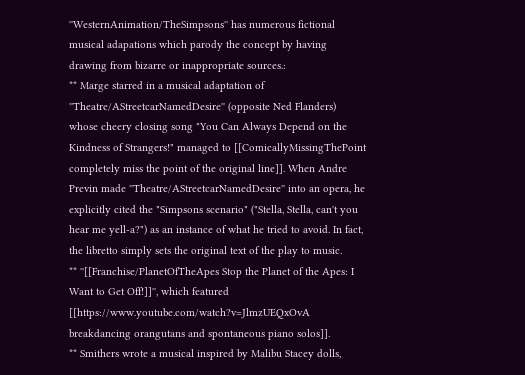''WesternAnimation/TheSimpsons'' has numerous fictional musical adapations which parody the concept by having drawing from bizarre or inappropriate sources.:
** Marge starred in a musical adaptation of ''Theatre/AStreetcarNamedDesire'' (opposite Ned Flanders) whose cheery closing song "You Can Always Depend on the Kindness of Strangers!" managed to [[ComicallyMissingThePoint completely miss the point of the original line]]. When Andre Previn made ''Theatre/AStreetcarNamedDesire'' into an opera, he explicitly cited the "Simpsons scenario" ("Stella, Stella, can't you hear me yell-a?") as an instance of what he tried to avoid. In fact, the libretto simply sets the original text of the play to music.
** ''[[Franchise/PlanetOfTheApes Stop the Planet of the Apes: I Want to Get Off!]]'', which featured [[https://www.youtube.com/watch?v=JlmzUEQxOvA breakdancing orangutans and spontaneous piano solos]].
** Smithers wrote a musical inspired by Malibu Stacey dolls,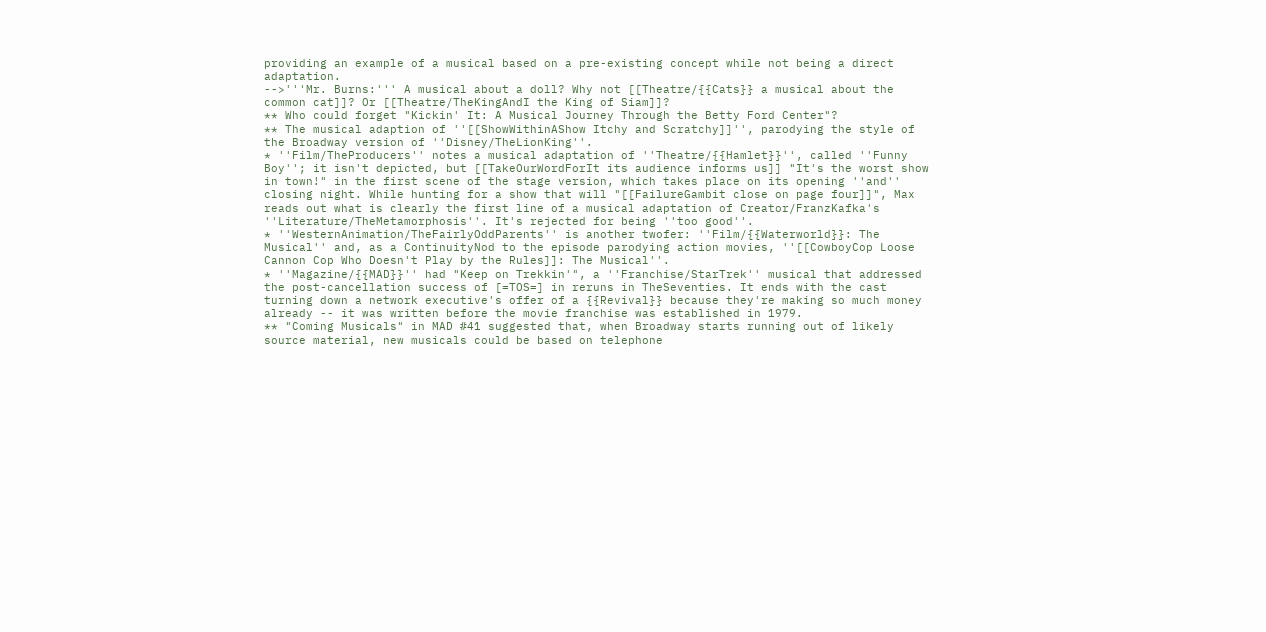providing an example of a musical based on a pre-existing concept while not being a direct adaptation.
-->'''Mr. Burns:''' A musical about a doll? Why not [[Theatre/{{Cats}} a musical about the common cat]]? Or [[Theatre/TheKingAndI the King of Siam]]?
** Who could forget "Kickin' It: A Musical Journey Through the Betty Ford Center"?
** The musical adaption of ''[[ShowWithinAShow Itchy and Scratchy]]'', parodying the style of the Broadway version of ''Disney/TheLionKing''.
* ''Film/TheProducers'' notes a musical adaptation of ''Theatre/{{Hamlet}}'', called ''Funny Boy''; it isn't depicted, but [[TakeOurWordForIt its audience informs us]] "It's the worst show in town!" in the first scene of the stage version, which takes place on its opening ''and'' closing night. While hunting for a show that will "[[FailureGambit close on page four]]", Max reads out what is clearly the first line of a musical adaptation of Creator/FranzKafka's ''Literature/TheMetamorphosis''. It's rejected for being ''too good''.
* ''WesternAnimation/TheFairlyOddParents'' is another twofer: ''Film/{{Waterworld}}: The Musical'' and, as a ContinuityNod to the episode parodying action movies, ''[[CowboyCop Loose Cannon Cop Who Doesn't Play by the Rules]]: The Musical''.
* ''Magazine/{{MAD}}'' had "Keep on Trekkin'", a ''Franchise/StarTrek'' musical that addressed the post-cancellation success of [=TOS=] in reruns in TheSeventies. It ends with the cast turning down a network executive's offer of a {{Revival}} because they're making so much money already -- it was written before the movie franchise was established in 1979.
** "Coming Musicals" in MAD #41 suggested that, when Broadway starts running out of likely source material, new musicals could be based on telephone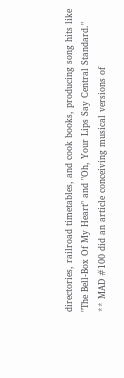directories, railroad timetables, and cook books, producing song hits like "The Bell-Box Of My Heart" and "Oh, Your Lips Say Central Standard."
** MAD #100 did an article conceiving musical versions of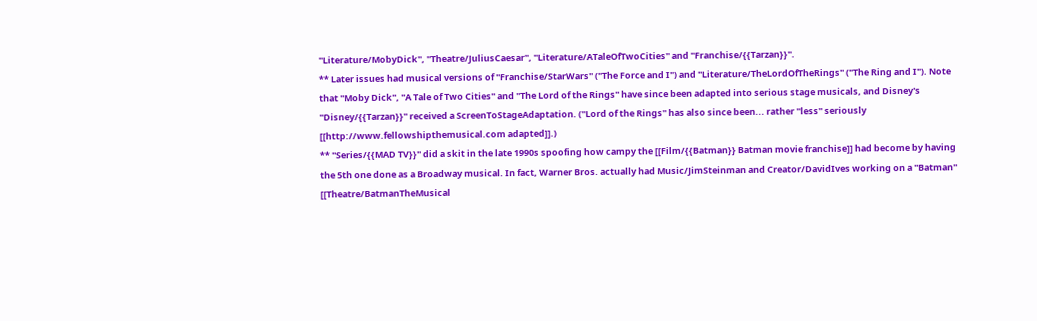''Literature/MobyDick'', ''Theatre/JuliusCaesar'', ''Literature/ATaleOfTwoCities'' and ''Franchise/{{Tarzan}}''.
** Later issues had musical versions of ''Franchise/StarWars'' ("The Force and I") and ''Literature/TheLordOfTheRings'' ("The Ring and I"). Note that ''Moby Dick'', ''A Tale of Two Cities'' and ''The Lord of the Rings'' have since been adapted into serious stage musicals, and Disney's ''Disney/{{Tarzan}}'' received a ScreenToStageAdaptation. (''Lord of the Rings'' has also since been... rather ''less'' seriously [[http://www.fellowshipthemusical.com adapted]].)
** ''Series/{{MAD TV}}'' did a skit in the late 1990s spoofing how campy the [[Film/{{Batman}} Batman movie franchise]] had become by having the 5th one done as a Broadway musical. In fact, Warner Bros. actually had Music/JimSteinman and Creator/DavidIves working on a ''Batman'' [[Theatre/BatmanTheMusical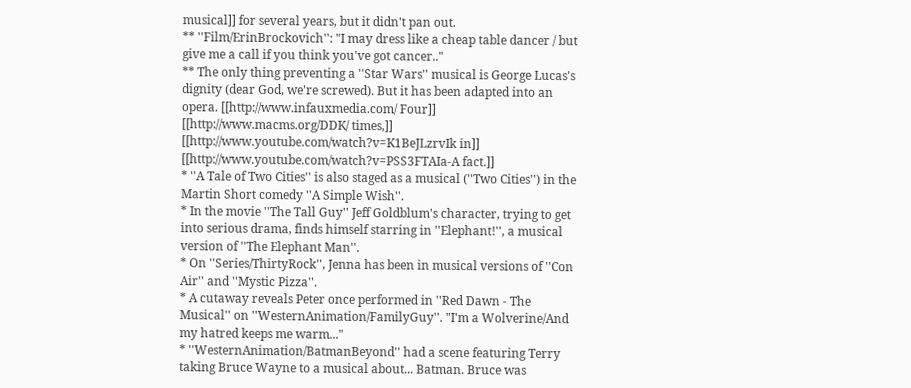musical]] for several years, but it didn't pan out.
** ''Film/ErinBrockovich'': "I may dress like a cheap table dancer / but give me a call if you think you've got cancer.."
** The only thing preventing a ''Star Wars'' musical is George Lucas's dignity (dear God, we're screwed). But it has been adapted into an opera. [[http://www.infauxmedia.com/ Four]] [[http://www.macms.org/DDK/ times,]] [[http://www.youtube.com/watch?v=K1BeJLzrvIk in]] [[http://www.youtube.com/watch?v=PSS3FTAIa-A fact.]]
* ''A Tale of Two Cities'' is also staged as a musical (''Two Cities'') in the Martin Short comedy ''A Simple Wish''.
* In the movie ''The Tall Guy'' Jeff Goldblum's character, trying to get into serious drama, finds himself starring in ''Elephant!'', a musical version of ''The Elephant Man''.
* On ''Series/ThirtyRock'', Jenna has been in musical versions of ''Con Air'' and ''Mystic Pizza''.
* A cutaway reveals Peter once performed in ''Red Dawn - The Musical'' on ''WesternAnimation/FamilyGuy''. "I'm a Wolverine/And my hatred keeps me warm..."
* ''WesternAnimation/BatmanBeyond'' had a scene featuring Terry taking Bruce Wayne to a musical about... Batman. Bruce was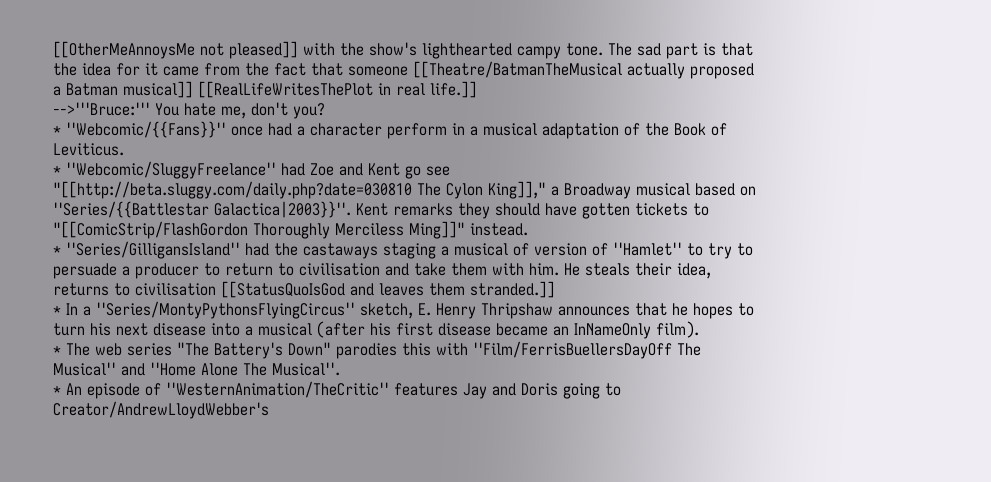[[OtherMeAnnoysMe not pleased]] with the show's lighthearted campy tone. The sad part is that the idea for it came from the fact that someone [[Theatre/BatmanTheMusical actually proposed a Batman musical]] [[RealLifeWritesThePlot in real life.]]
-->'''Bruce:''' You hate me, don't you?
* ''Webcomic/{{Fans}}'' once had a character perform in a musical adaptation of the Book of Leviticus.
* ''Webcomic/SluggyFreelance'' had Zoe and Kent go see "[[http://beta.sluggy.com/daily.php?date=030810 The Cylon King]]," a Broadway musical based on ''Series/{{Battlestar Galactica|2003}}''. Kent remarks they should have gotten tickets to "[[ComicStrip/FlashGordon Thoroughly Merciless Ming]]" instead.
* ''Series/GilligansIsland'' had the castaways staging a musical of version of ''Hamlet'' to try to persuade a producer to return to civilisation and take them with him. He steals their idea, returns to civilisation [[StatusQuoIsGod and leaves them stranded.]]
* In a ''Series/MontyPythonsFlyingCircus'' sketch, E. Henry Thripshaw announces that he hopes to turn his next disease into a musical (after his first disease became an InNameOnly film).
* The web series "The Battery's Down" parodies this with ''Film/FerrisBuellersDayOff The Musical'' and ''Home Alone The Musical''.
* An episode of ''WesternAnimation/TheCritic'' features Jay and Doris going to Creator/AndrewLloydWebber's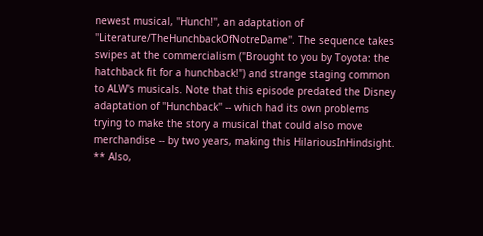newest musical, ''Hunch!'', an adaptation of ''Literature/TheHunchbackOfNotreDame''. The sequence takes swipes at the commercialism ("Brought to you by Toyota: the hatchback fit for a hunchback!") and strange staging common to ALW's musicals. Note that this episode predated the Disney adaptation of ''Hunchback'' -- which had its own problems trying to make the story a musical that could also move merchandise -- by two years, making this HilariousInHindsight.
** Also,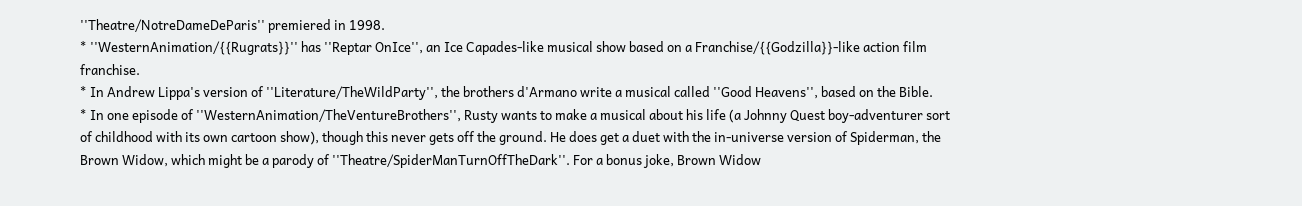''Theatre/NotreDameDeParis'' premiered in 1998.
* ''WesternAnimation/{{Rugrats}}'' has ''Reptar OnIce'', an Ice Capades-like musical show based on a Franchise/{{Godzilla}}-like action film franchise.
* In Andrew Lippa's version of ''Literature/TheWildParty'', the brothers d'Armano write a musical called ''Good Heavens'', based on the Bible.
* In one episode of ''WesternAnimation/TheVentureBrothers'', Rusty wants to make a musical about his life (a Johnny Quest boy-adventurer sort of childhood with its own cartoon show), though this never gets off the ground. He does get a duet with the in-universe version of Spiderman, the Brown Widow, which might be a parody of ''Theatre/SpiderManTurnOffTheDark''. For a bonus joke, Brown Widow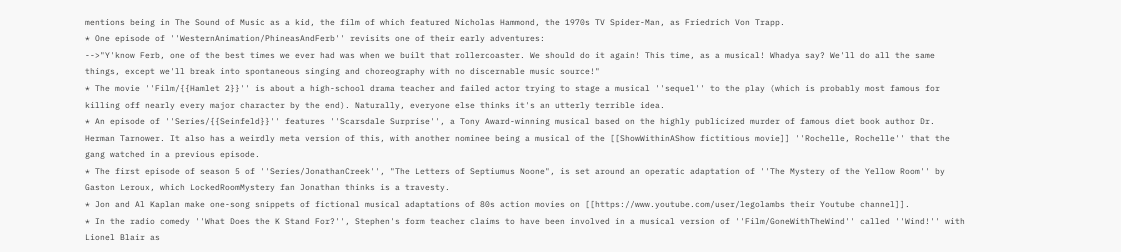mentions being in The Sound of Music as a kid, the film of which featured Nicholas Hammond, the 1970s TV Spider-Man, as Friedrich Von Trapp.
* One episode of ''WesternAnimation/PhineasAndFerb'' revisits one of their early adventures:
-->"Y'know Ferb, one of the best times we ever had was when we built that rollercoaster. We should do it again! This time, as a musical! Whadya say? We'll do all the same things, except we'll break into spontaneous singing and choreography with no discernable music source!"
* The movie ''Film/{{Hamlet 2}}'' is about a high-school drama teacher and failed actor trying to stage a musical ''sequel'' to the play (which is probably most famous for killing off nearly every major character by the end). Naturally, everyone else thinks it's an utterly terrible idea.
* An episode of ''Series/{{Seinfeld}}'' features ''Scarsdale Surprise'', a Tony Award-winning musical based on the highly publicized murder of famous diet book author Dr. Herman Tarnower. It also has a weirdly meta version of this, with another nominee being a musical of the [[ShowWithinAShow fictitious movie]] ''Rochelle, Rochelle'' that the gang watched in a previous episode.
* The first episode of season 5 of ''Series/JonathanCreek'', "The Letters of Septiumus Noone", is set around an operatic adaptation of ''The Mystery of the Yellow Room'' by Gaston Leroux, which LockedRoomMystery fan Jonathan thinks is a travesty.
* Jon and Al Kaplan make one-song snippets of fictional musical adaptations of 80s action movies on [[https://www.youtube.com/user/legolambs their Youtube channel]].
* In the radio comedy ''What Does the K Stand For?'', Stephen's form teacher claims to have been involved in a musical version of ''Film/GoneWithTheWind'' called ''Wind!'' with Lionel Blair as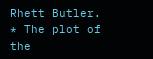Rhett Butler.
* The plot of the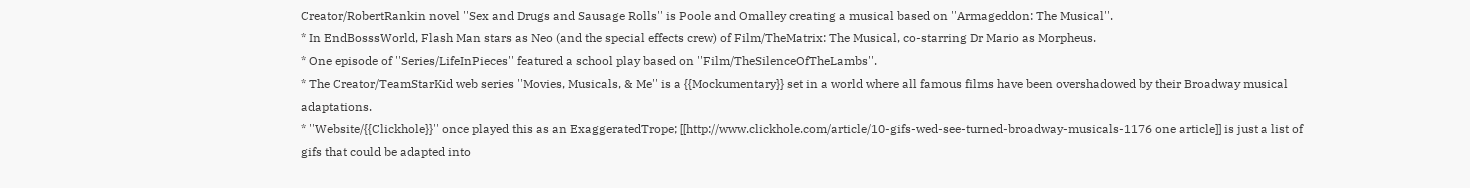Creator/RobertRankin novel ''Sex and Drugs and Sausage Rolls'' is Poole and Omalley creating a musical based on ''Armageddon: The Musical''.
* In EndBosssWorld, Flash Man stars as Neo (and the special effects crew) of Film/TheMatrix: The Musical, co-starring Dr Mario as Morpheus.
* One episode of ''Series/LifeInPieces'' featured a school play based on ''Film/TheSilenceOfTheLambs''.
* The Creator/TeamStarKid web series ''Movies, Musicals, & Me'' is a {{Mockumentary}} set in a world where all famous films have been overshadowed by their Broadway musical adaptations.
* ''Website/{{Clickhole}}'' once played this as an ExaggeratedTrope; [[http://www.clickhole.com/article/10-gifs-wed-see-turned-broadway-musicals-1176 one article]] is just a list of gifs that could be adapted into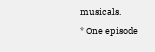musicals.
* One episode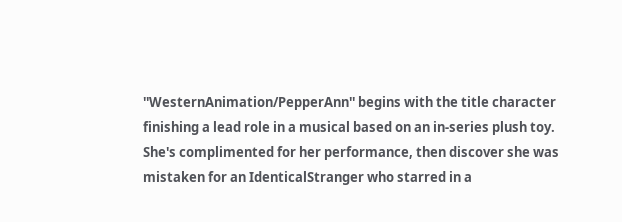''WesternAnimation/PepperAnn'' begins with the title character finishing a lead role in a musical based on an in-series plush toy. She's complimented for her performance, then discover she was mistaken for an IdenticalStranger who starred in a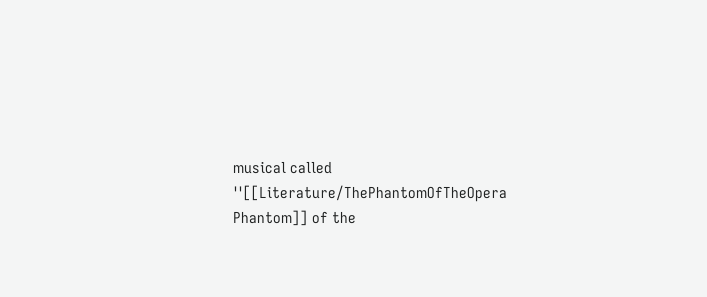musical called ''[[Literature/ThePhantomOfTheOpera Phantom]] of the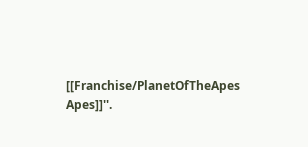[[Franchise/PlanetOfTheApes Apes]]''.